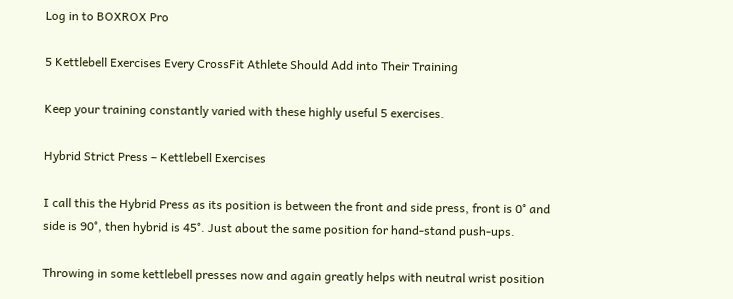Log in to BOXROX Pro

5 Kettlebell Exercises Every CrossFit Athlete Should Add into Their Training

Keep your training constantly varied with these highly useful 5 exercises.

Hybrid Strict Press – Kettlebell Exercises

I call this the Hybrid Press as its position is between the front and side press, front is 0° and side is 90°, then hybrid is 45°. Just about the same position for hand-stand push-ups.

Throwing in some kettlebell presses now and again greatly helps with neutral wrist position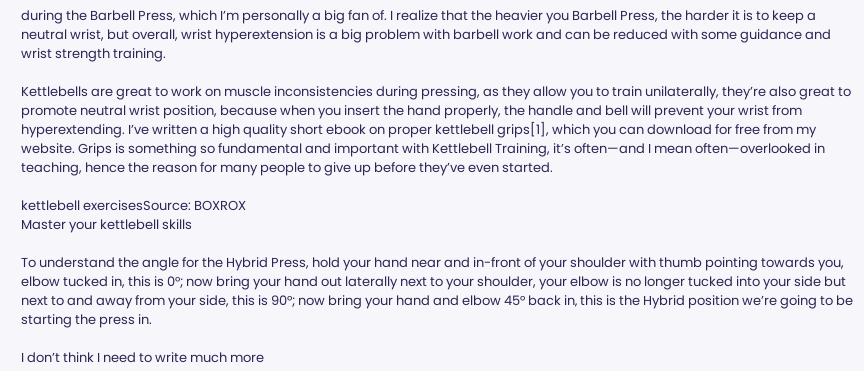during the Barbell Press, which I’m personally a big fan of. I realize that the heavier you Barbell Press, the harder it is to keep a neutral wrist, but overall, wrist hyperextension is a big problem with barbell work and can be reduced with some guidance and wrist strength training.

Kettlebells are great to work on muscle inconsistencies during pressing, as they allow you to train unilaterally, they’re also great to promote neutral wrist position, because when you insert the hand properly, the handle and bell will prevent your wrist from hyperextending. I’ve written a high quality short ebook on proper kettlebell grips[1], which you can download for free from my website. Grips is something so fundamental and important with Kettlebell Training, it’s often—and I mean often—overlooked in teaching, hence the reason for many people to give up before they’ve even started.

kettlebell exercisesSource: BOXROX
Master your kettlebell skills

To understand the angle for the Hybrid Press, hold your hand near and in-front of your shoulder with thumb pointing towards you, elbow tucked in, this is 0°; now bring your hand out laterally next to your shoulder, your elbow is no longer tucked into your side but next to and away from your side, this is 90°; now bring your hand and elbow 45° back in‚ this is the Hybrid position we’re going to be starting the press in.

I don’t think I need to write much more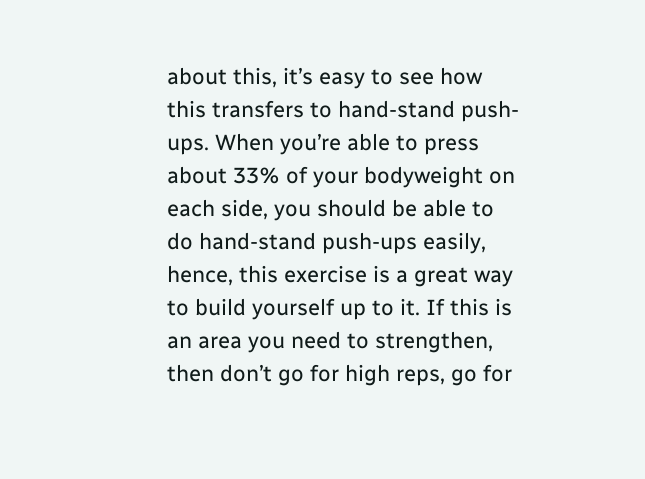about this, it’s easy to see how this transfers to hand-stand push-ups. When you’re able to press about 33% of your bodyweight on each side, you should be able to do hand-stand push-ups easily, hence, this exercise is a great way to build yourself up to it. If this is an area you need to strengthen, then don’t go for high reps, go for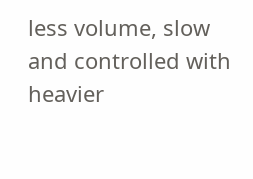less volume, slow and controlled with heavier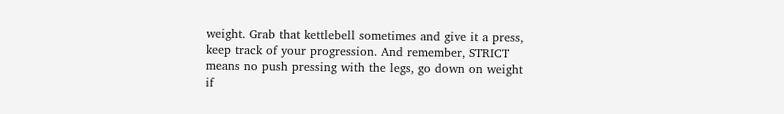weight. Grab that kettlebell sometimes and give it a press, keep track of your progression. And remember, STRICT means no push pressing with the legs, go down on weight if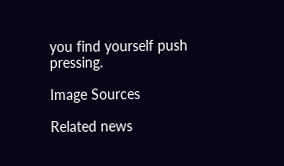you find yourself push pressing.

Image Sources

Related news